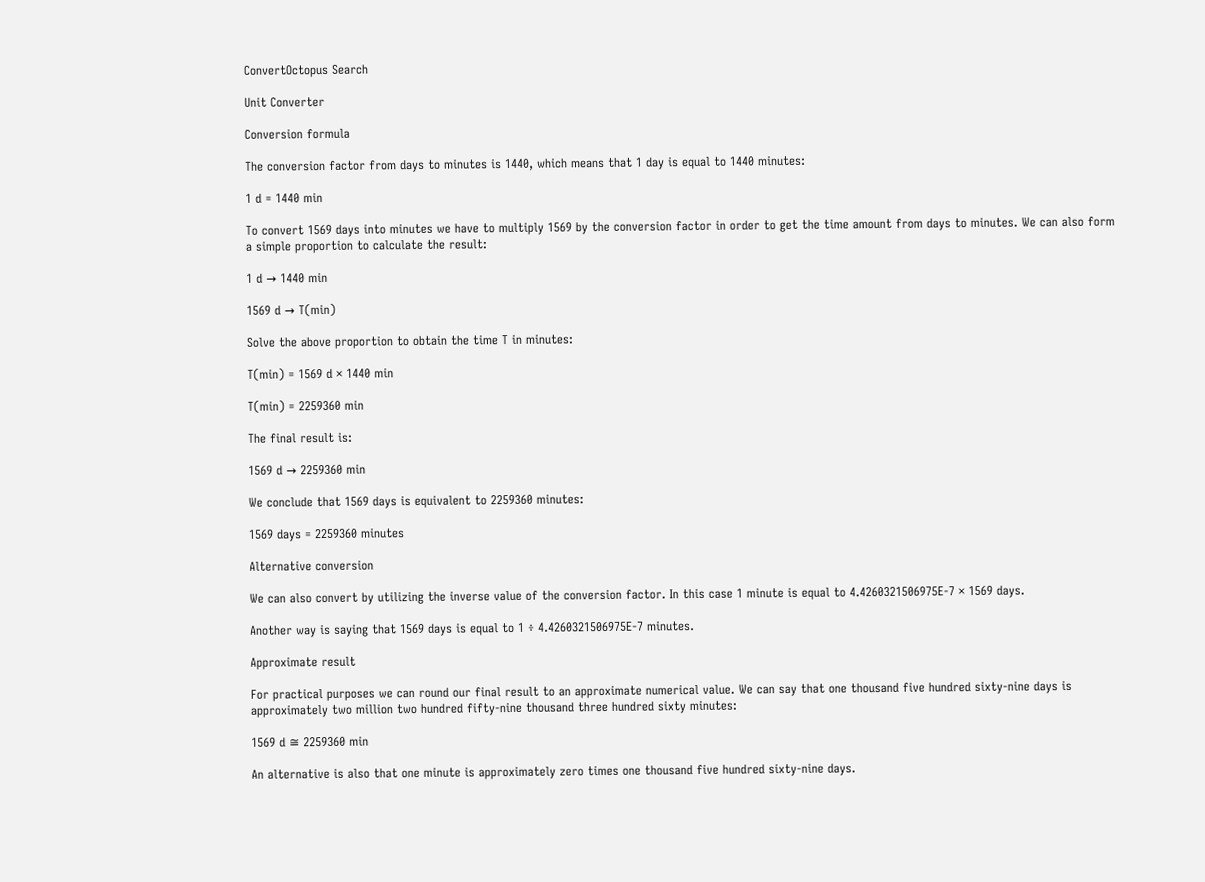ConvertOctopus Search

Unit Converter

Conversion formula

The conversion factor from days to minutes is 1440, which means that 1 day is equal to 1440 minutes:

1 d = 1440 min

To convert 1569 days into minutes we have to multiply 1569 by the conversion factor in order to get the time amount from days to minutes. We can also form a simple proportion to calculate the result:

1 d → 1440 min

1569 d → T(min)

Solve the above proportion to obtain the time T in minutes:

T(min) = 1569 d × 1440 min

T(min) = 2259360 min

The final result is:

1569 d → 2259360 min

We conclude that 1569 days is equivalent to 2259360 minutes:

1569 days = 2259360 minutes

Alternative conversion

We can also convert by utilizing the inverse value of the conversion factor. In this case 1 minute is equal to 4.4260321506975E-7 × 1569 days.

Another way is saying that 1569 days is equal to 1 ÷ 4.4260321506975E-7 minutes.

Approximate result

For practical purposes we can round our final result to an approximate numerical value. We can say that one thousand five hundred sixty-nine days is approximately two million two hundred fifty-nine thousand three hundred sixty minutes:

1569 d ≅ 2259360 min

An alternative is also that one minute is approximately zero times one thousand five hundred sixty-nine days.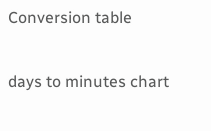Conversion table

days to minutes chart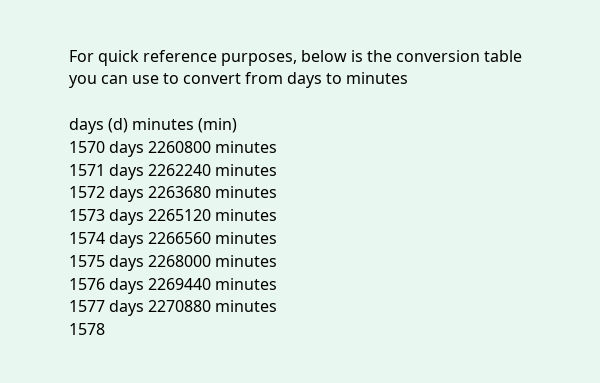For quick reference purposes, below is the conversion table you can use to convert from days to minutes

days (d) minutes (min)
1570 days 2260800 minutes
1571 days 2262240 minutes
1572 days 2263680 minutes
1573 days 2265120 minutes
1574 days 2266560 minutes
1575 days 2268000 minutes
1576 days 2269440 minutes
1577 days 2270880 minutes
1578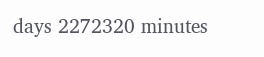days 2272320 minutes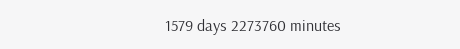1579 days 2273760 minutes